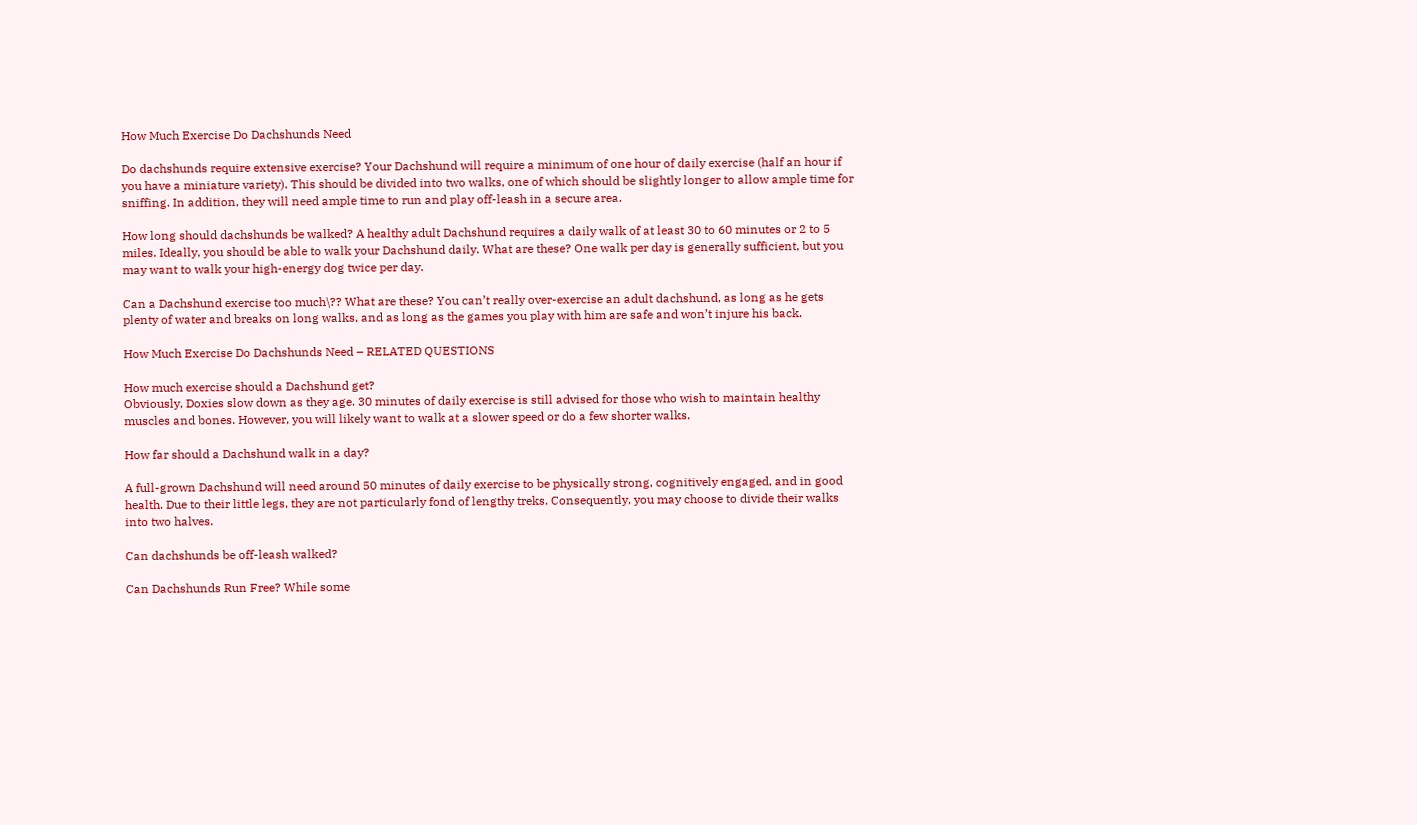How Much Exercise Do Dachshunds Need

Do dachshunds require extensive exercise? Your Dachshund will require a minimum of one hour of daily exercise (half an hour if you have a miniature variety). This should be divided into two walks, one of which should be slightly longer to allow ample time for sniffing. In addition, they will need ample time to run and play off-leash in a secure area.

How long should dachshunds be walked? A healthy adult Dachshund requires a daily walk of at least 30 to 60 minutes or 2 to 5 miles. Ideally, you should be able to walk your Dachshund daily. What are these? One walk per day is generally sufficient, but you may want to walk your high-energy dog twice per day.

Can a Dachshund exercise too much\?? What are these? You can’t really over-exercise an adult dachshund, as long as he gets plenty of water and breaks on long walks, and as long as the games you play with him are safe and won’t injure his back.

How Much Exercise Do Dachshunds Need – RELATED QUESTIONS

How much exercise should a Dachshund get?
Obviously, Doxies slow down as they age. 30 minutes of daily exercise is still advised for those who wish to maintain healthy muscles and bones. However, you will likely want to walk at a slower speed or do a few shorter walks.

How far should a Dachshund walk in a day?

A full-grown Dachshund will need around 50 minutes of daily exercise to be physically strong, cognitively engaged, and in good health. Due to their little legs, they are not particularly fond of lengthy treks. Consequently, you may choose to divide their walks into two halves.

Can dachshunds be off-leash walked?

Can Dachshunds Run Free? While some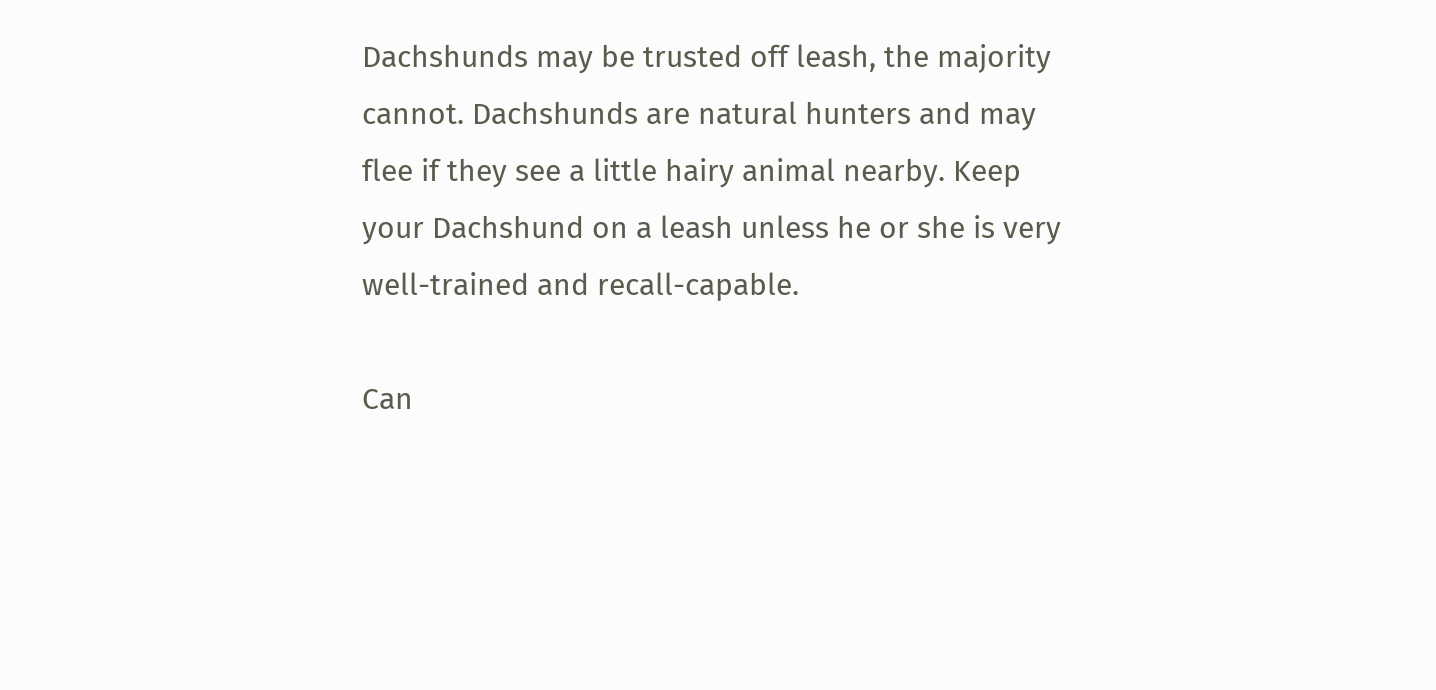Dachshunds may be trusted off leash, the majority cannot. Dachshunds are natural hunters and may flee if they see a little hairy animal nearby. Keep your Dachshund on a leash unless he or she is very well-trained and recall-capable.

Can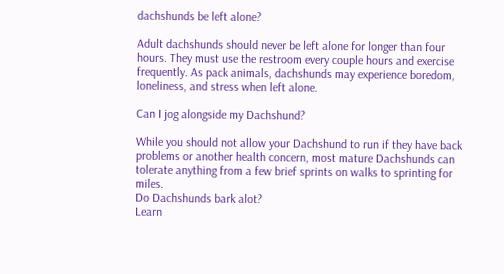dachshunds be left alone?

Adult dachshunds should never be left alone for longer than four hours. They must use the restroom every couple hours and exercise frequently. As pack animals, dachshunds may experience boredom, loneliness, and stress when left alone.

Can I jog alongside my Dachshund?

While you should not allow your Dachshund to run if they have back problems or another health concern, most mature Dachshunds can tolerate anything from a few brief sprints on walks to sprinting for miles.
Do Dachshunds bark alot?
Learn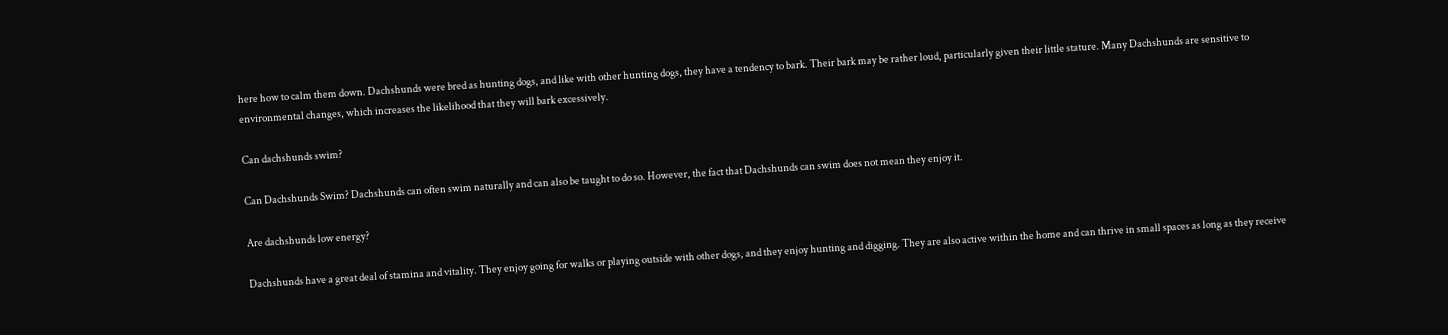here how to calm them down. Dachshunds were bred as hunting dogs, and like with other hunting dogs, they have a tendency to bark. Their bark may be rather loud, particularly given their little stature. Many Dachshunds are sensitive to environmental changes, which increases the likelihood that they will bark excessively.

Can dachshunds swim?

Can Dachshunds Swim? Dachshunds can often swim naturally and can also be taught to do so. However, the fact that Dachshunds can swim does not mean they enjoy it.

Are dachshunds low energy?

Dachshunds have a great deal of stamina and vitality. They enjoy going for walks or playing outside with other dogs, and they enjoy hunting and digging. They are also active within the home and can thrive in small spaces as long as they receive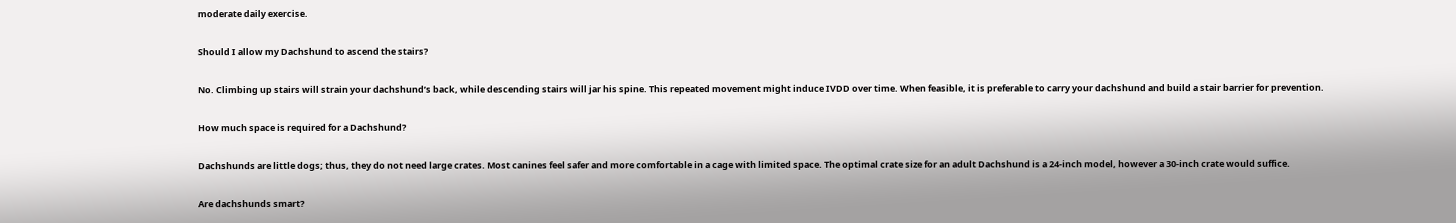moderate daily exercise.

Should I allow my Dachshund to ascend the stairs?

No. Climbing up stairs will strain your dachshund’s back, while descending stairs will jar his spine. This repeated movement might induce IVDD over time. When feasible, it is preferable to carry your dachshund and build a stair barrier for prevention.

How much space is required for a Dachshund?

Dachshunds are little dogs; thus, they do not need large crates. Most canines feel safer and more comfortable in a cage with limited space. The optimal crate size for an adult Dachshund is a 24-inch model, however a 30-inch crate would suffice.

Are dachshunds smart?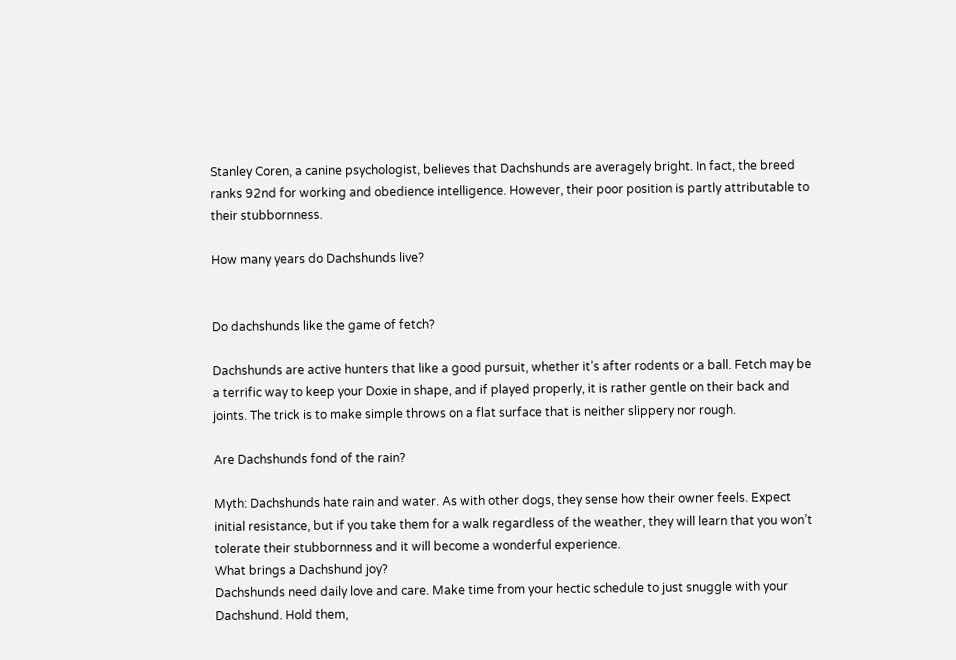Stanley Coren, a canine psychologist, believes that Dachshunds are averagely bright. In fact, the breed ranks 92nd for working and obedience intelligence. However, their poor position is partly attributable to their stubbornness.

How many years do Dachshunds live?


Do dachshunds like the game of fetch?

Dachshunds are active hunters that like a good pursuit, whether it’s after rodents or a ball. Fetch may be a terrific way to keep your Doxie in shape, and if played properly, it is rather gentle on their back and joints. The trick is to make simple throws on a flat surface that is neither slippery nor rough.

Are Dachshunds fond of the rain?

Myth: Dachshunds hate rain and water. As with other dogs, they sense how their owner feels. Expect initial resistance, but if you take them for a walk regardless of the weather, they will learn that you won’t tolerate their stubbornness and it will become a wonderful experience.
What brings a Dachshund joy?
Dachshunds need daily love and care. Make time from your hectic schedule to just snuggle with your Dachshund. Hold them,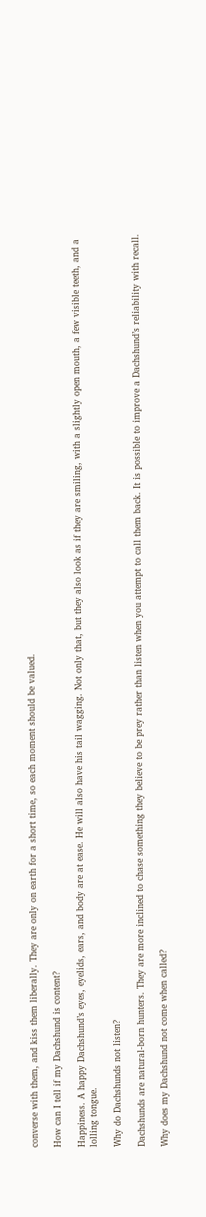converse with them, and kiss them liberally. They are only on earth for a short time, so each moment should be valued.

How can I tell if my Dachshund is content?

Happiness. A happy Dachshund’s eyes, eyelids, ears, and body are at ease. He will also have his tail wagging. Not only that, but they also look as if they are smiling, with a slightly open mouth, a few visible teeth, and a lolling tongue.

Why do Dachshunds not listen?

Dachshunds are natural-born hunters. They are more inclined to chase something they believe to be prey rather than listen when you attempt to call them back. It is possible to improve a Dachshund’s reliability with recall.

Why does my Dachshund not come when called?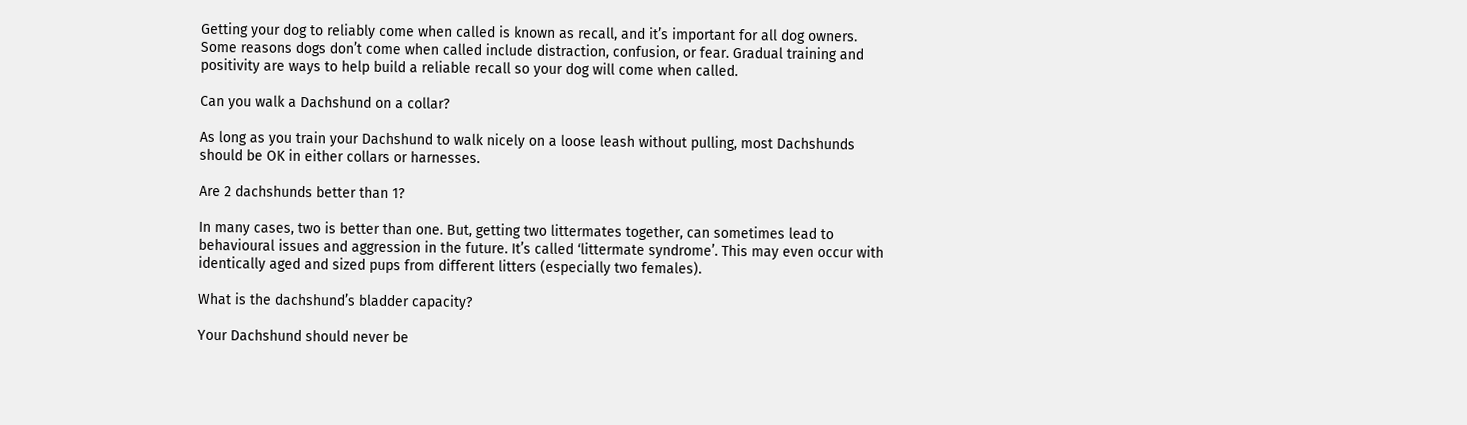Getting your dog to reliably come when called is known as recall, and it’s important for all dog owners. Some reasons dogs don’t come when called include distraction, confusion, or fear. Gradual training and positivity are ways to help build a reliable recall so your dog will come when called.

Can you walk a Dachshund on a collar?

As long as you train your Dachshund to walk nicely on a loose leash without pulling, most Dachshunds should be OK in either collars or harnesses.

Are 2 dachshunds better than 1?

In many cases, two is better than one. But, getting two littermates together, can sometimes lead to behavioural issues and aggression in the future. It’s called ‘littermate syndrome’. This may even occur with identically aged and sized pups from different litters (especially two females).

What is the dachshund’s bladder capacity?

Your Dachshund should never be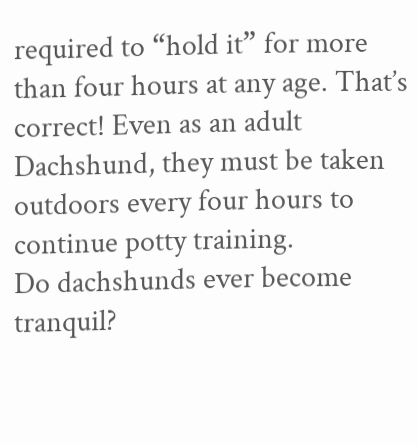required to “hold it” for more than four hours at any age. That’s correct! Even as an adult Dachshund, they must be taken outdoors every four hours to continue potty training.
Do dachshunds ever become tranquil?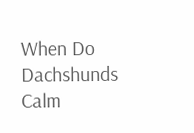When Do Dachshunds Calm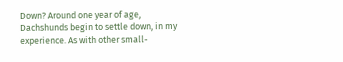Down? Around one year of age, Dachshunds begin to settle down, in my experience. As with other small-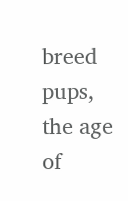breed pups, the age of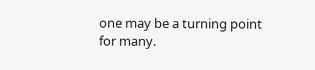one may be a turning point for many.